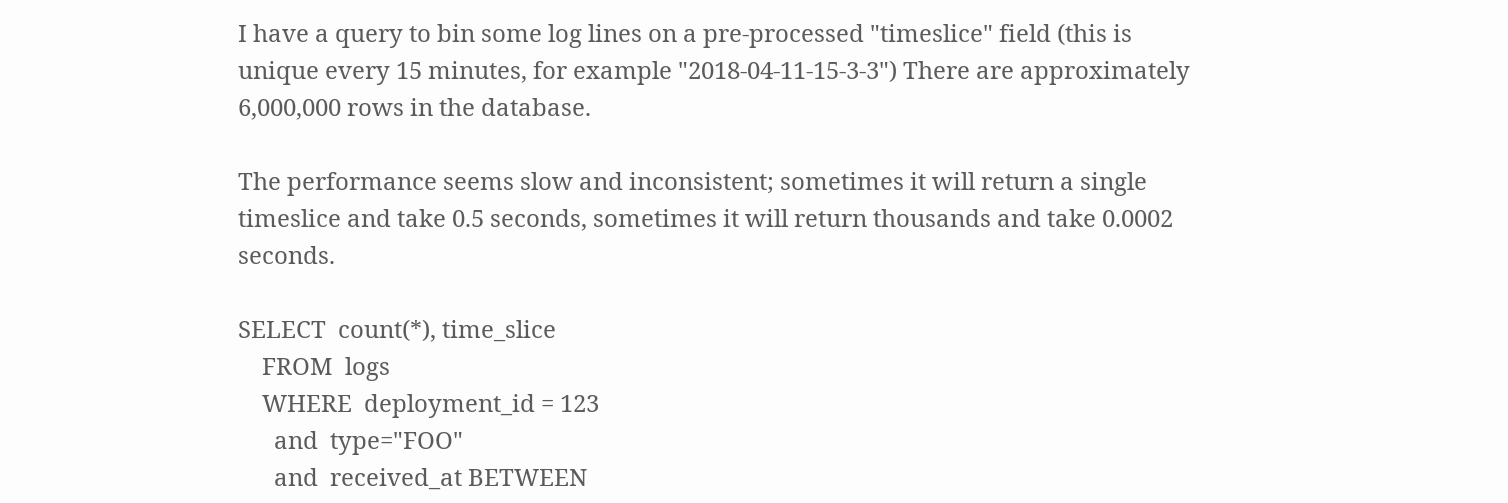I have a query to bin some log lines on a pre-processed "timeslice" field (this is unique every 15 minutes, for example "2018-04-11-15-3-3") There are approximately 6,000,000 rows in the database.

The performance seems slow and inconsistent; sometimes it will return a single timeslice and take 0.5 seconds, sometimes it will return thousands and take 0.0002 seconds.

SELECT  count(*), time_slice
    FROM  logs
    WHERE  deployment_id = 123
      and  type="FOO"
      and  received_at BETWEEN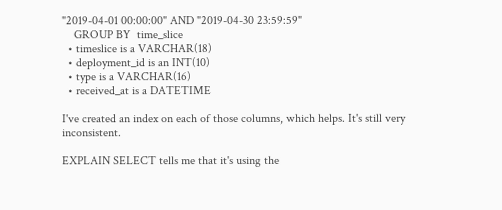"2019-04-01 00:00:00" AND "2019-04-30 23:59:59"
    GROUP BY  time_slice
  • timeslice is a VARCHAR(18)
  • deployment_id is an INT(10)
  • type is a VARCHAR(16)
  • received_at is a DATETIME

I've created an index on each of those columns, which helps. It's still very inconsistent.

EXPLAIN SELECT tells me that it's using the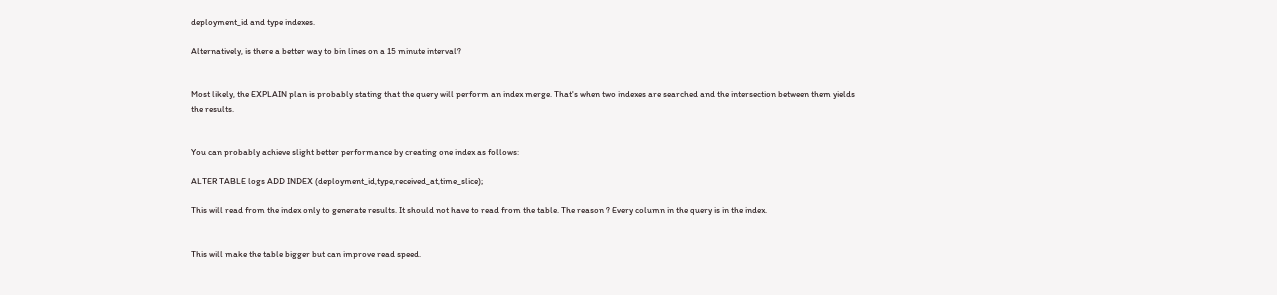deployment_id and type indexes.

Alternatively, is there a better way to bin lines on a 15 minute interval?


Most likely, the EXPLAIN plan is probably stating that the query will perform an index merge. That's when two indexes are searched and the intersection between them yields the results.


You can probably achieve slight better performance by creating one index as follows:

ALTER TABLE logs ADD INDEX (deployment_id,type,received_at,time_slice);

This will read from the index only to generate results. It should not have to read from the table. The reason ? Every column in the query is in the index.


This will make the table bigger but can improve read speed.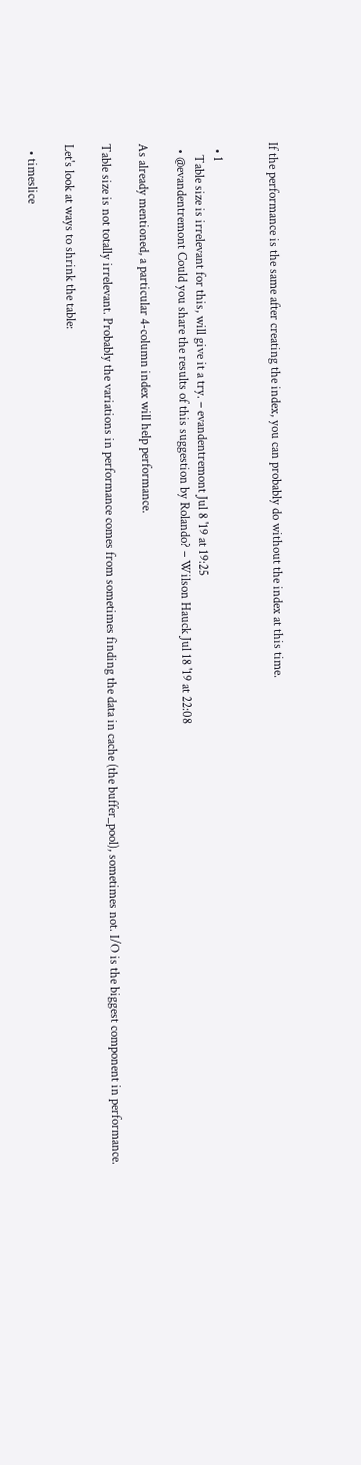If the performance is the same after creating the index, you can probably do without the index at this time.


  • 1
    Table size is irrelevant for this, will give it a try. – evandentremont Jul 8 '19 at 19:25
  • @evandentremont Could you share the results of this suggestion by Rolando? – Wilson Hauck Jul 18 '19 at 22:08

As already mentioned, a particular 4-column index will help performance.

Table size is not totally irrelevant. Probably the variations in performance comes from sometimes finding the data in cache (the buffer_pool), sometimes not. I/O is the biggest component in performance.

Let's look at ways to shrink the table:

  • timeslice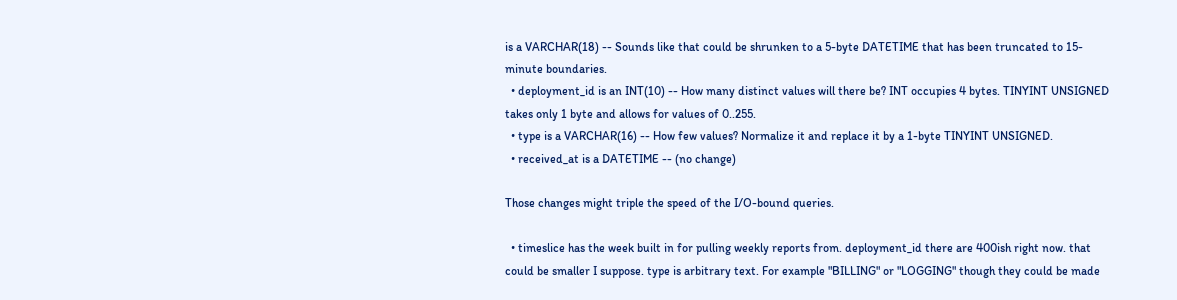is a VARCHAR(18) -- Sounds like that could be shrunken to a 5-byte DATETIME that has been truncated to 15-minute boundaries.
  • deployment_id is an INT(10) -- How many distinct values will there be? INT occupies 4 bytes. TINYINT UNSIGNED takes only 1 byte and allows for values of 0..255.
  • type is a VARCHAR(16) -- How few values? Normalize it and replace it by a 1-byte TINYINT UNSIGNED.
  • received_at is a DATETIME -- (no change)

Those changes might triple the speed of the I/O-bound queries.

  • timeslice has the week built in for pulling weekly reports from. deployment_id there are 400ish right now. that could be smaller I suppose. type is arbitrary text. For example "BILLING" or "LOGGING" though they could be made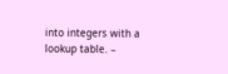into integers with a lookup table. –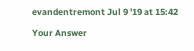evandentremont Jul 9 '19 at 15:42

Your Answer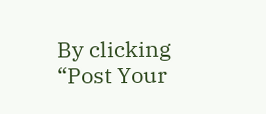By clicking “Post Your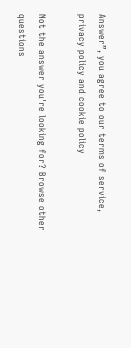Answer”, you agree to our terms of service, privacy policy and cookie policy

Not the answer you're looking for? Browse other questions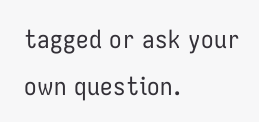tagged or ask your own question.